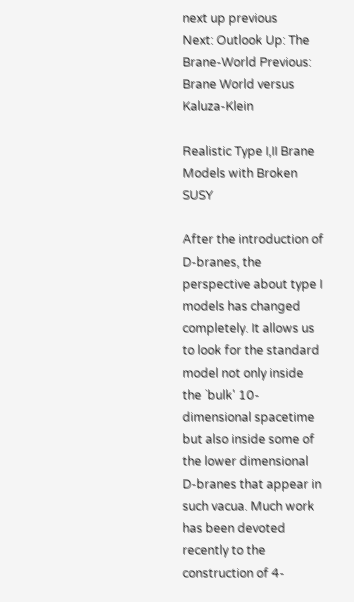next up previous
Next: Outlook Up: The Brane-World Previous: Brane World versus Kaluza-Klein

Realistic Type I,II Brane Models with Broken SUSY

After the introduction of D-branes, the perspective about type I models has changed completely. It allows us to look for the standard model not only inside the `bulk' 10-dimensional spacetime but also inside some of the lower dimensional D-branes that appear in such vacua. Much work has been devoted recently to the construction of 4-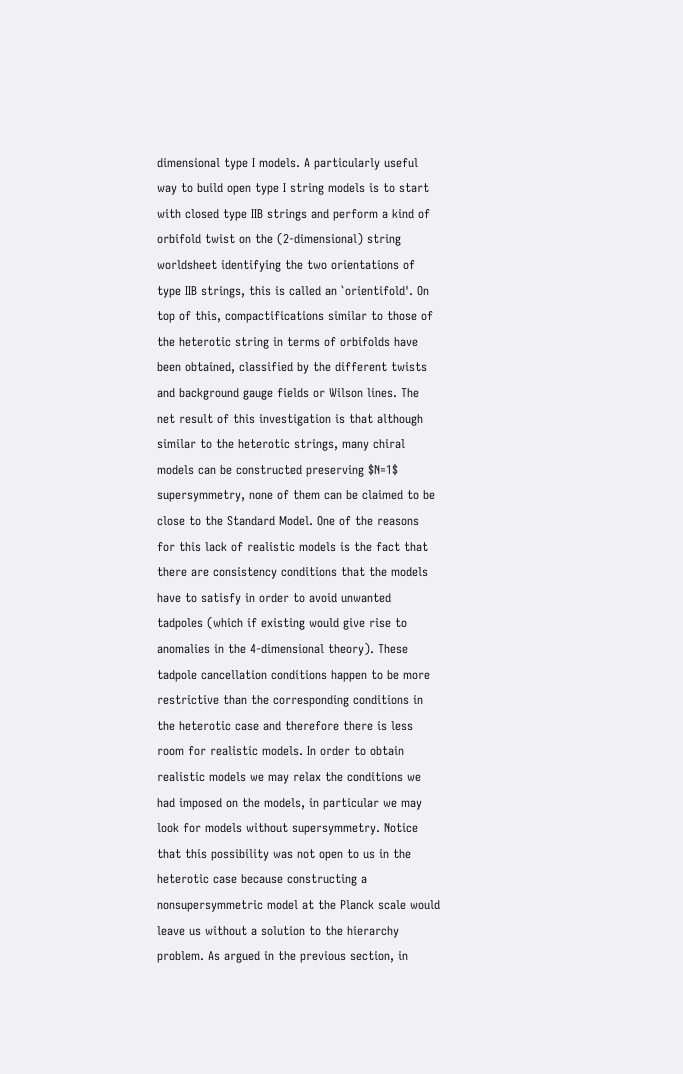dimensional type I models. A particularly useful way to build open type I string models is to start with closed type IIB strings and perform a kind of orbifold twist on the (2-dimensional) string worldsheet identifying the two orientations of type IIB strings, this is called an `orientifold'. On top of this, compactifications similar to those of the heterotic string in terms of orbifolds have been obtained, classified by the different twists and background gauge fields or Wilson lines. The net result of this investigation is that although similar to the heterotic strings, many chiral models can be constructed preserving $N=1$ supersymmetry, none of them can be claimed to be close to the Standard Model. One of the reasons for this lack of realistic models is the fact that there are consistency conditions that the models have to satisfy in order to avoid unwanted tadpoles (which if existing would give rise to anomalies in the 4-dimensional theory). These tadpole cancellation conditions happen to be more restrictive than the corresponding conditions in the heterotic case and therefore there is less room for realistic models. In order to obtain realistic models we may relax the conditions we had imposed on the models, in particular we may look for models without supersymmetry. Notice that this possibility was not open to us in the heterotic case because constructing a nonsupersymmetric model at the Planck scale would leave us without a solution to the hierarchy problem. As argued in the previous section, in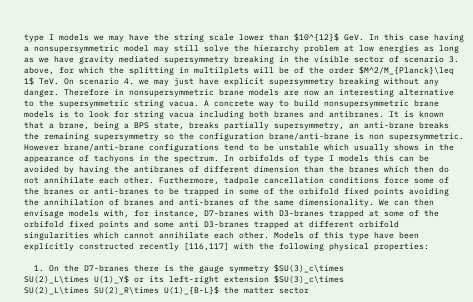type I models we may have the string scale lower than $10^{12}$ GeV. In this case having a nonsupersymmetric model may still solve the hierarchy problem at low energies as long as we have gravity mediated supersymmetry breaking in the visible sector of scenario 3. above, for which the splitting in multilplets will be of the order $M^2/M_{Planck}\leq 1$ TeV. On scenario 4. we may just have explicit supersymmetry breaking without any danger. Therefore in nonsupersymmetric brane models are now an interesting alternative to the supersymmetric string vacua. A concrete way to build nonsupersymmetric brane models is to look for string vacua including both branes and antibranes. It is known that a brane, being a BPS state, breaks partially supersymmetry, an anti-brane breaks the remaining supersymmetry so the configuration brane/anti-brane is non supersymmetric. However brane/anti-brane configurations tend to be unstable which usually shows in the appearance of tachyons in the spectrum. In orbifolds of type I models this can be avoided by having the antibranes of different dimension than the branes which then do not annihilate each other. Furthermore, tadpole cancellation conditions force some of the branes or anti-branes to be trapped in some of the orbifold fixed points avoiding the annihilation of branes and anti-branes of the same dimensionality. We can then envisage models with, for instance, D7-branes with D3-branes trapped at some of the orbifold fixed points and some anti D3-branes trapped at different orbifold singularities which cannot annihilate each other. Models of this type have been explicitly constructed recently [116,117] with the following physical properties:

  1. On the D7-branes there is the gauge symmetry $SU(3)_c\times
SU(2)_L\times U(1)_Y$ or its left-right extension $SU(3)_c\times
SU(2)_L\times SU(2)_R\times U(1)_{B-L}$ the matter sector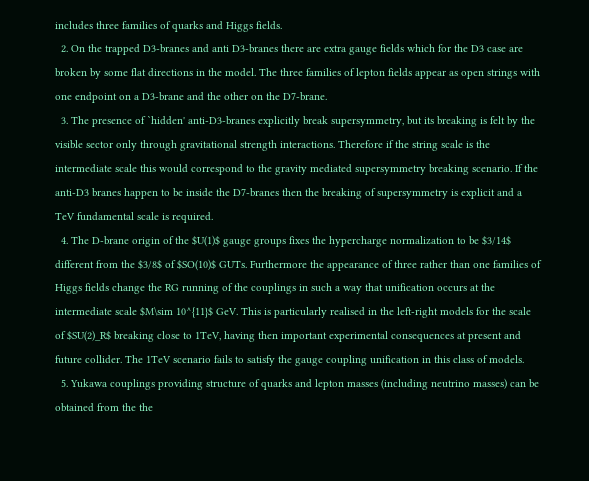includes three families of quarks and Higgs fields.
  2. On the trapped D3-branes and anti D3-branes there are extra gauge fields which for the D3 case are broken by some flat directions in the model. The three families of lepton fields appear as open strings with one endpoint on a D3-brane and the other on the D7-brane.
  3. The presence of `hidden' anti-D3-branes explicitly break supersymmetry, but its breaking is felt by the visible sector only through gravitational strength interactions. Therefore if the string scale is the intermediate scale this would correspond to the gravity mediated supersymmetry breaking scenario. If the anti-D3 branes happen to be inside the D7-branes then the breaking of supersymmetry is explicit and a TeV fundamental scale is required.
  4. The D-brane origin of the $U(1)$ gauge groups fixes the hypercharge normalization to be $3/14$ different from the $3/8$ of $SO(10)$ GUTs. Furthermore the appearance of three rather than one families of Higgs fields change the RG running of the couplings in such a way that unification occurs at the intermediate scale $M\sim 10^{11}$ GeV. This is particularly realised in the left-right models for the scale of $SU(2)_R$ breaking close to 1TeV, having then important experimental consequences at present and future collider. The 1TeV scenario fails to satisfy the gauge coupling unification in this class of models.
  5. Yukawa couplings providing structure of quarks and lepton masses (including neutrino masses) can be obtained from the the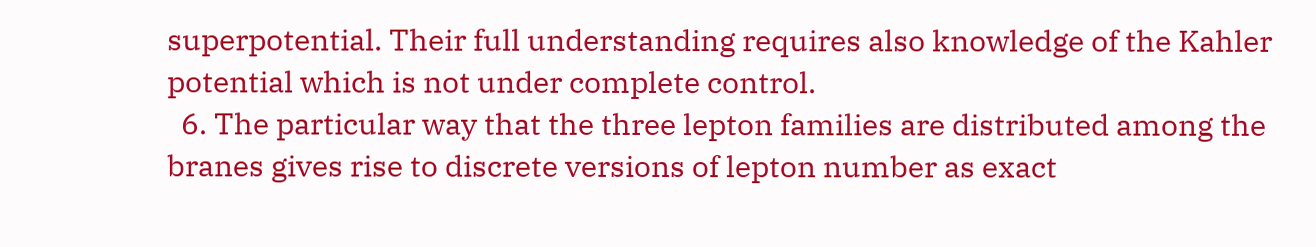superpotential. Their full understanding requires also knowledge of the Kahler potential which is not under complete control.
  6. The particular way that the three lepton families are distributed among the branes gives rise to discrete versions of lepton number as exact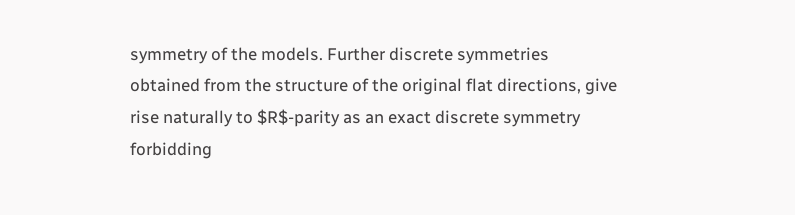symmetry of the models. Further discrete symmetries obtained from the structure of the original flat directions, give rise naturally to $R$-parity as an exact discrete symmetry forbidding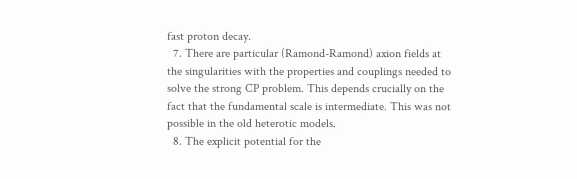fast proton decay.
  7. There are particular (Ramond-Ramond) axion fields at the singularities with the properties and couplings needed to solve the strong CP problem. This depends crucially on the fact that the fundamental scale is intermediate. This was not possible in the old heterotic models.
  8. The explicit potential for the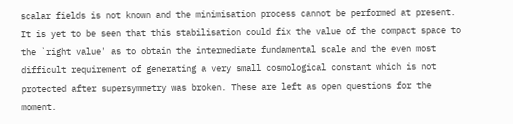scalar fields is not known and the minimisation process cannot be performed at present. It is yet to be seen that this stabilisation could fix the value of the compact space to the `right value' as to obtain the intermediate fundamental scale and the even most difficult requirement of generating a very small cosmological constant which is not protected after supersymmetry was broken. These are left as open questions for the moment.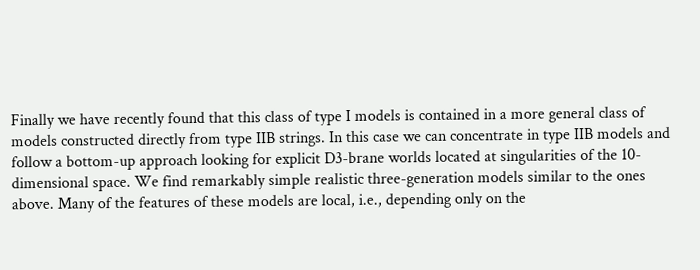Finally we have recently found that this class of type I models is contained in a more general class of models constructed directly from type IIB strings. In this case we can concentrate in type IIB models and follow a bottom-up approach looking for explicit D3-brane worlds located at singularities of the 10-dimensional space. We find remarkably simple realistic three-generation models similar to the ones above. Many of the features of these models are local, i.e., depending only on the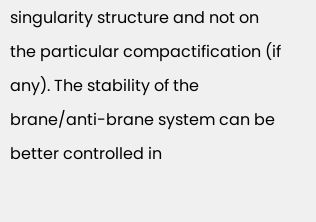singularity structure and not on the particular compactification (if any). The stability of the brane/anti-brane system can be better controlled in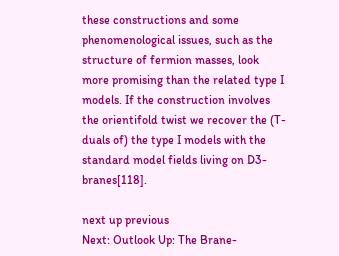these constructions and some phenomenological issues, such as the structure of fermion masses, look more promising than the related type I models. If the construction involves the orientifold twist we recover the (T-duals of) the type I models with the standard model fields living on D3-branes[118].

next up previous
Next: Outlook Up: The Brane-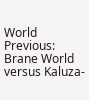World Previous: Brane World versus Kaluza-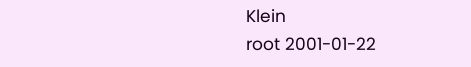Klein
root 2001-01-22